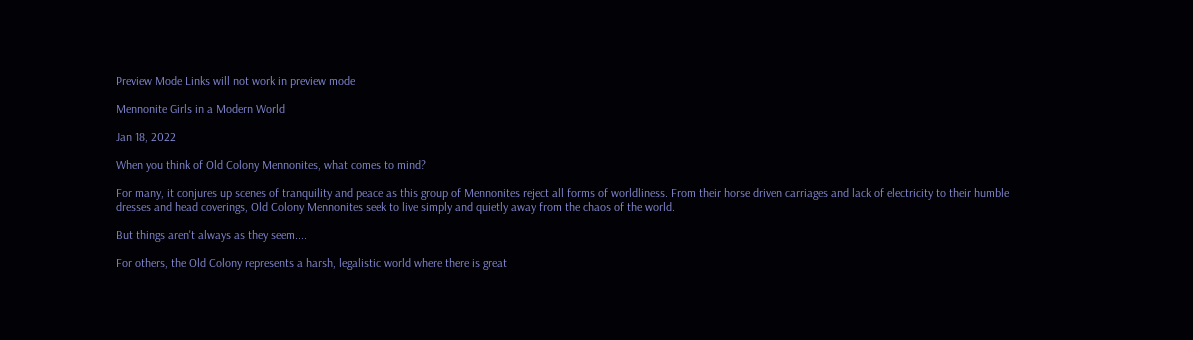Preview Mode Links will not work in preview mode

Mennonite Girls in a Modern World

Jan 18, 2022

When you think of Old Colony Mennonites, what comes to mind?

For many, it conjures up scenes of tranquility and peace as this group of Mennonites reject all forms of worldliness. From their horse driven carriages and lack of electricity to their humble dresses and head coverings, Old Colony Mennonites seek to live simply and quietly away from the chaos of the world.

But things aren't always as they seem....

For others, the Old Colony represents a harsh, legalistic world where there is great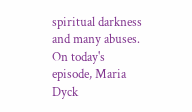spiritual darkness and many abuses. On today's episode, Maria Dyck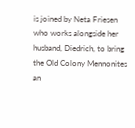is joined by Neta Friesen who works alongside her husband, Diedrich, to bring the Old Colony Mennonites an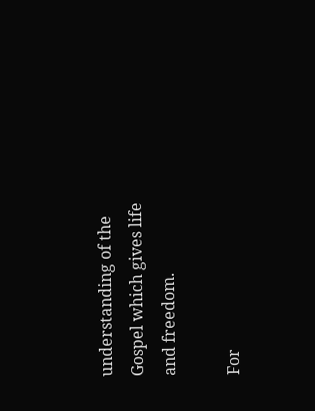understanding of the Gospel which gives life and freedom.

For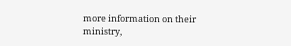more information on their ministry,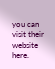you can visit their website here.